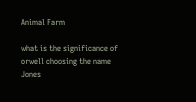Animal Farm

what is the significance of orwell choosing the name Jones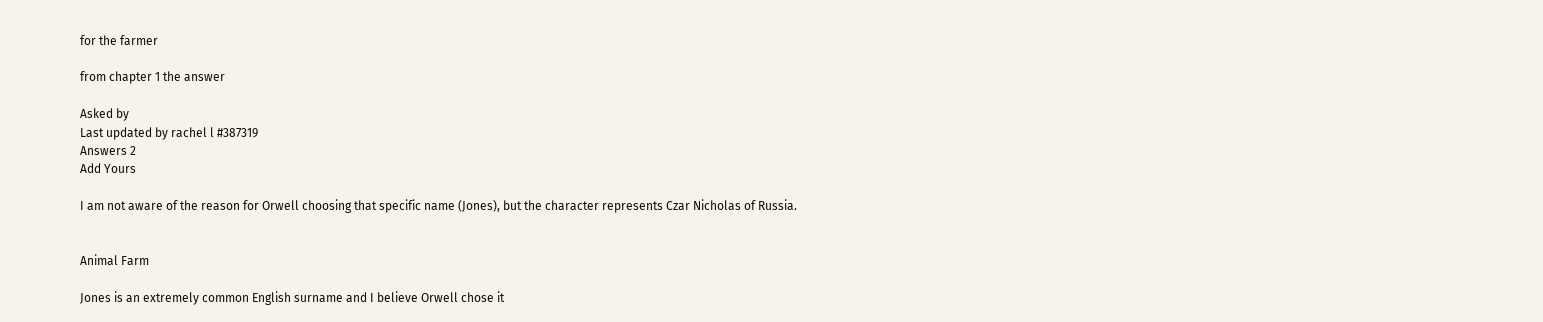for the farmer

from chapter 1 the answer

Asked by
Last updated by rachel l #387319
Answers 2
Add Yours

I am not aware of the reason for Orwell choosing that specific name (Jones), but the character represents Czar Nicholas of Russia.


Animal Farm

Jones is an extremely common English surname and I believe Orwell chose it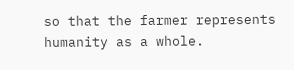so that the farmer represents humanity as a whole.